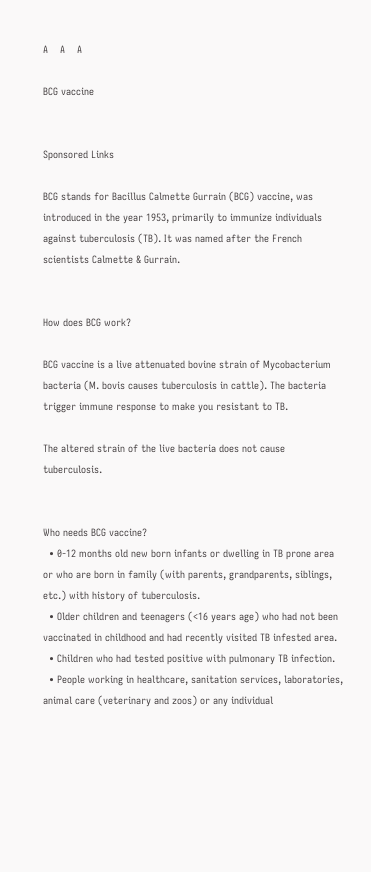A    A    A

BCG vaccine


Sponsored Links

BCG stands for Bacillus Calmette Gurrain (BCG) vaccine, was introduced in the year 1953, primarily to immunize individuals against tuberculosis (TB). It was named after the French scientists Calmette & Gurrain.


How does BCG work?

BCG vaccine is a live attenuated bovine strain of Mycobacterium bacteria (M. bovis causes tuberculosis in cattle). The bacteria trigger immune response to make you resistant to TB.

The altered strain of the live bacteria does not cause tuberculosis.


Who needs BCG vaccine?
  • 0-12 months old new born infants or dwelling in TB prone area or who are born in family (with parents, grandparents, siblings, etc.) with history of tuberculosis.
  • Older children and teenagers (<16 years age) who had not been vaccinated in childhood and had recently visited TB infested area.
  • Children who had tested positive with pulmonary TB infection.
  • People working in healthcare, sanitation services, laboratories, animal care (veterinary and zoos) or any individual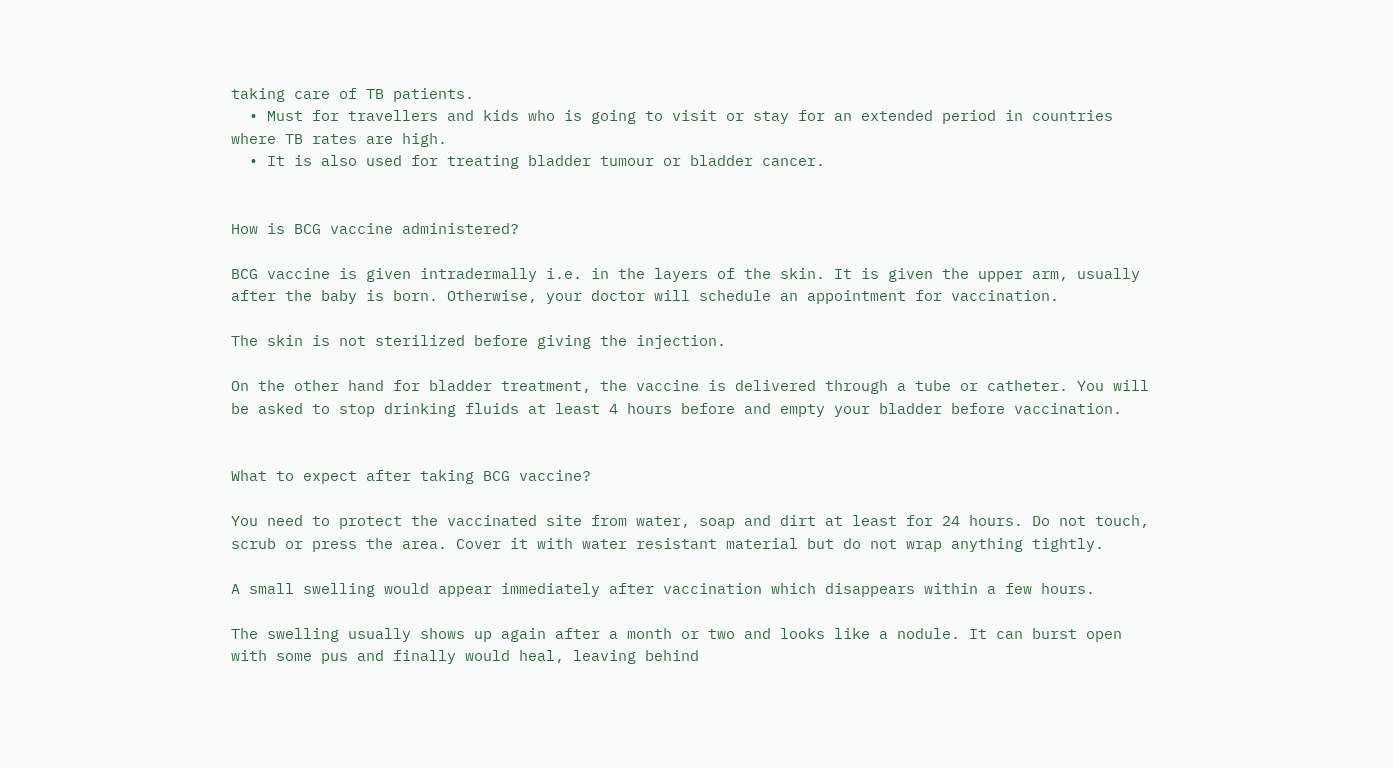taking care of TB patients.
  • Must for travellers and kids who is going to visit or stay for an extended period in countries where TB rates are high.
  • It is also used for treating bladder tumour or bladder cancer.


How is BCG vaccine administered?

BCG vaccine is given intradermally i.e. in the layers of the skin. It is given the upper arm, usually after the baby is born. Otherwise, your doctor will schedule an appointment for vaccination.

The skin is not sterilized before giving the injection.

On the other hand for bladder treatment, the vaccine is delivered through a tube or catheter. You will be asked to stop drinking fluids at least 4 hours before and empty your bladder before vaccination.


What to expect after taking BCG vaccine?

You need to protect the vaccinated site from water, soap and dirt at least for 24 hours. Do not touch, scrub or press the area. Cover it with water resistant material but do not wrap anything tightly.

A small swelling would appear immediately after vaccination which disappears within a few hours.

The swelling usually shows up again after a month or two and looks like a nodule. It can burst open with some pus and finally would heal, leaving behind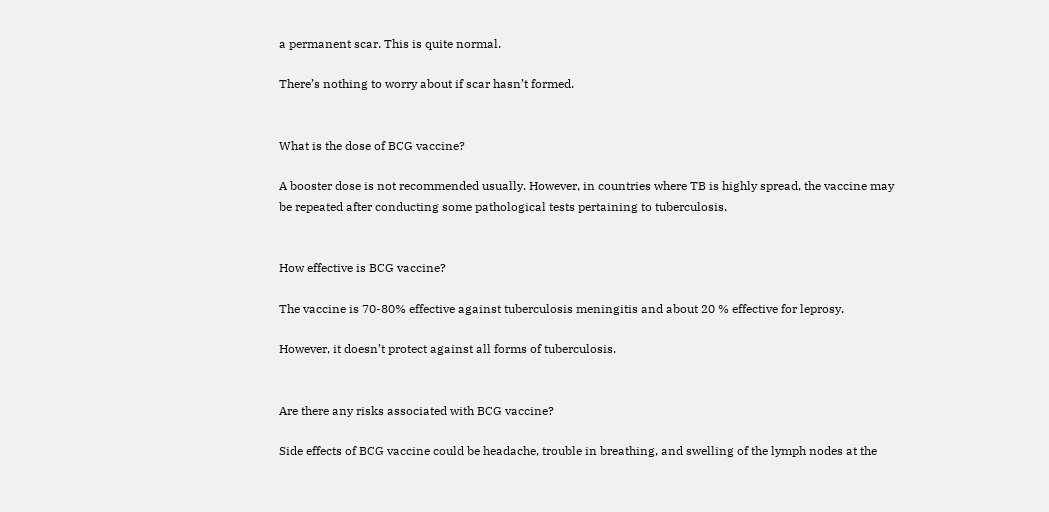a permanent scar. This is quite normal.

There’s nothing to worry about if scar hasn’t formed.


What is the dose of BCG vaccine?

A booster dose is not recommended usually. However, in countries where TB is highly spread, the vaccine may be repeated after conducting some pathological tests pertaining to tuberculosis.


How effective is BCG vaccine?

The vaccine is 70-80% effective against tuberculosis meningitis and about 20 % effective for leprosy.

However, it doesn’t protect against all forms of tuberculosis.


Are there any risks associated with BCG vaccine?

Side effects of BCG vaccine could be headache, trouble in breathing, and swelling of the lymph nodes at the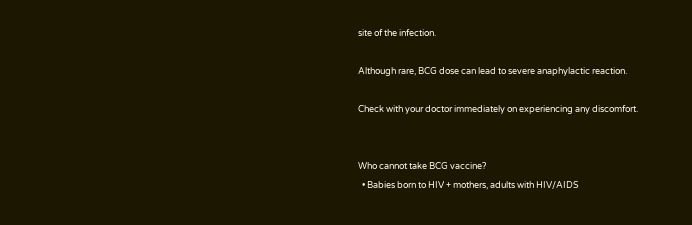site of the infection.

Although rare, BCG dose can lead to severe anaphylactic reaction.

Check with your doctor immediately on experiencing any discomfort.


Who cannot take BCG vaccine?
  • Babies born to HIV + mothers, adults with HIV/AIDS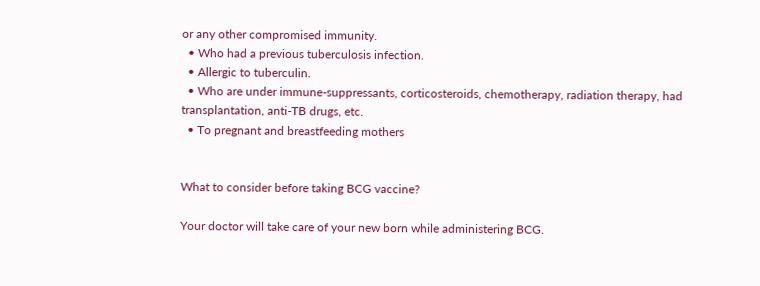or any other compromised immunity.
  • Who had a previous tuberculosis infection.
  • Allergic to tuberculin.
  • Who are under immune-suppressants, corticosteroids, chemotherapy, radiation therapy, had transplantation, anti-TB drugs, etc.
  • To pregnant and breastfeeding mothers


What to consider before taking BCG vaccine?

Your doctor will take care of your new born while administering BCG.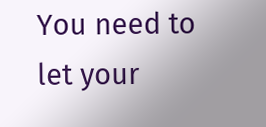You need to let your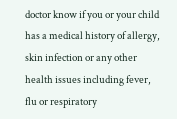doctor know if you or your child has a medical history of allergy, skin infection or any other health issues including fever, flu or respiratory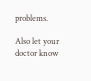problems.

Also let your doctor know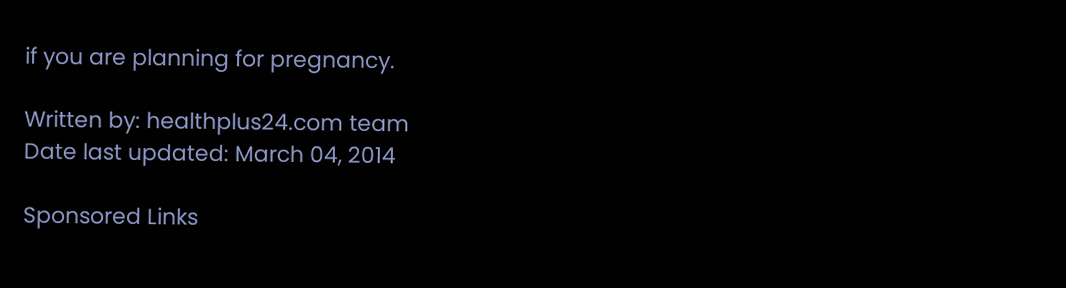if you are planning for pregnancy.

Written by: healthplus24.com team
Date last updated: March 04, 2014

Sponsored Links